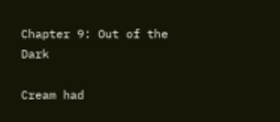Chapter 9: Out of the Dark

Cream had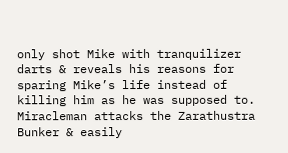only shot Mike with tranquilizer darts & reveals his reasons for sparing Mike’s life instead of killing him as he was supposed to. Miracleman attacks the Zarathustra Bunker & easily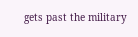gets past the military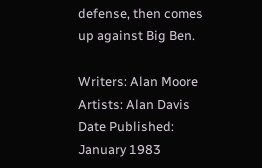defense, then comes up against Big Ben.

Writers: Alan Moore
Artists: Alan Davis
Date Published: January 1983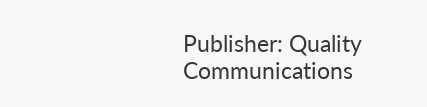Publisher: Quality Communications